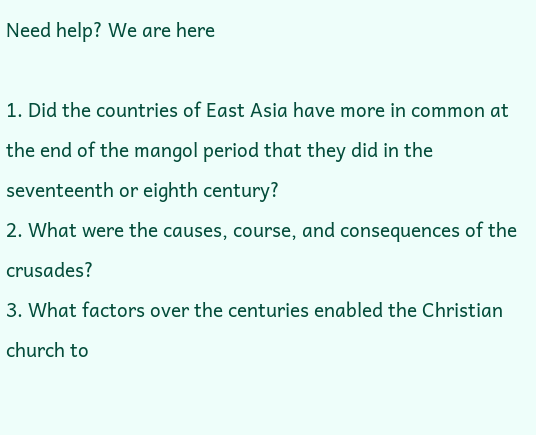Need help? We are here

1. Did the countries of East Asia have more in common at the end of the mangol period that they did in the seventeenth or eighth century?
2. What were the causes, course, and consequences of the crusades?
3. What factors over the centuries enabled the Christian church to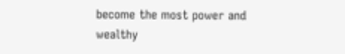become the most power and wealthy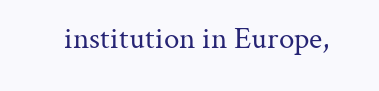institution in Europe,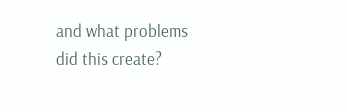and what problems did this create?